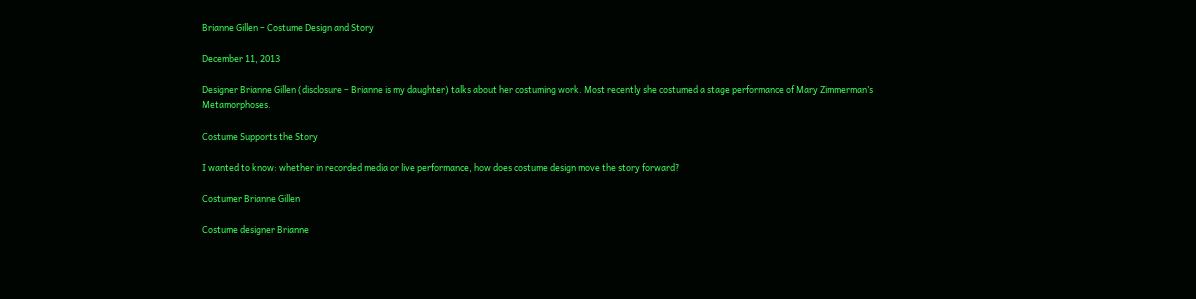Brianne Gillen – Costume Design and Story

December 11, 2013

Designer Brianne Gillen (disclosure – Brianne is my daughter) talks about her costuming work. Most recently she costumed a stage performance of Mary Zimmerman’s Metamorphoses.

Costume Supports the Story

I wanted to know: whether in recorded media or live performance, how does costume design move the story forward?

Costumer Brianne Gillen

Costume designer Brianne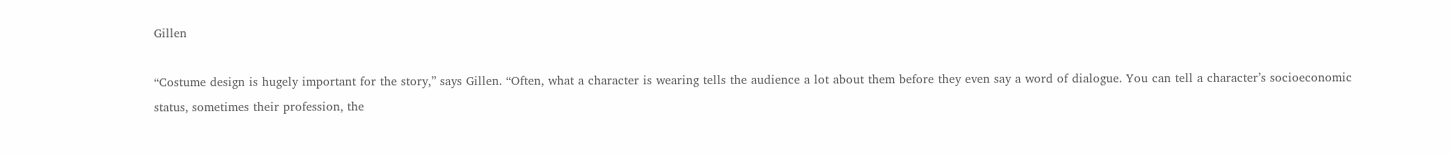Gillen

“Costume design is hugely important for the story,” says Gillen. “Often, what a character is wearing tells the audience a lot about them before they even say a word of dialogue. You can tell a character’s socioeconomic status, sometimes their profession, the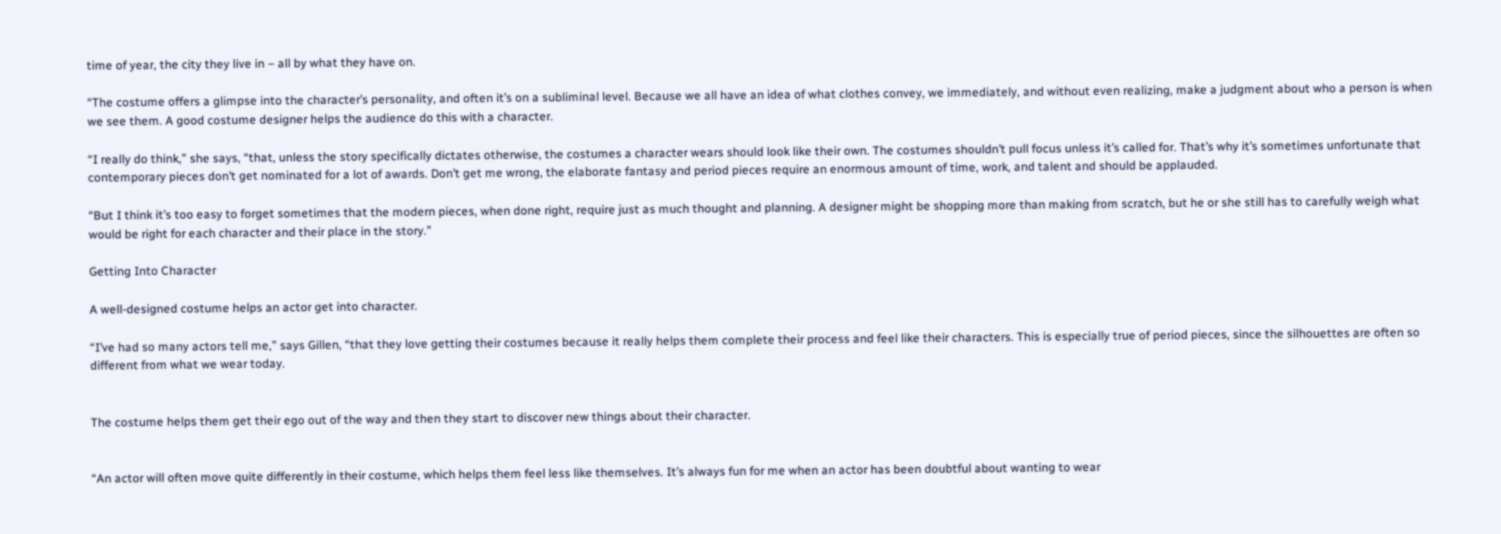time of year, the city they live in – all by what they have on.

“The costume offers a glimpse into the character’s personality, and often it’s on a subliminal level. Because we all have an idea of what clothes convey, we immediately, and without even realizing, make a judgment about who a person is when we see them. A good costume designer helps the audience do this with a character.

“I really do think,” she says, “that, unless the story specifically dictates otherwise, the costumes a character wears should look like their own. The costumes shouldn’t pull focus unless it’s called for. That’s why it’s sometimes unfortunate that contemporary pieces don’t get nominated for a lot of awards. Don’t get me wrong, the elaborate fantasy and period pieces require an enormous amount of time, work, and talent and should be applauded.

“But I think it’s too easy to forget sometimes that the modern pieces, when done right, require just as much thought and planning. A designer might be shopping more than making from scratch, but he or she still has to carefully weigh what would be right for each character and their place in the story.”

Getting Into Character

A well-designed costume helps an actor get into character.

“I’ve had so many actors tell me,” says Gillen, “that they love getting their costumes because it really helps them complete their process and feel like their characters. This is especially true of period pieces, since the silhouettes are often so different from what we wear today.


The costume helps them get their ego out of the way and then they start to discover new things about their character.


“An actor will often move quite differently in their costume, which helps them feel less like themselves. It’s always fun for me when an actor has been doubtful about wanting to wear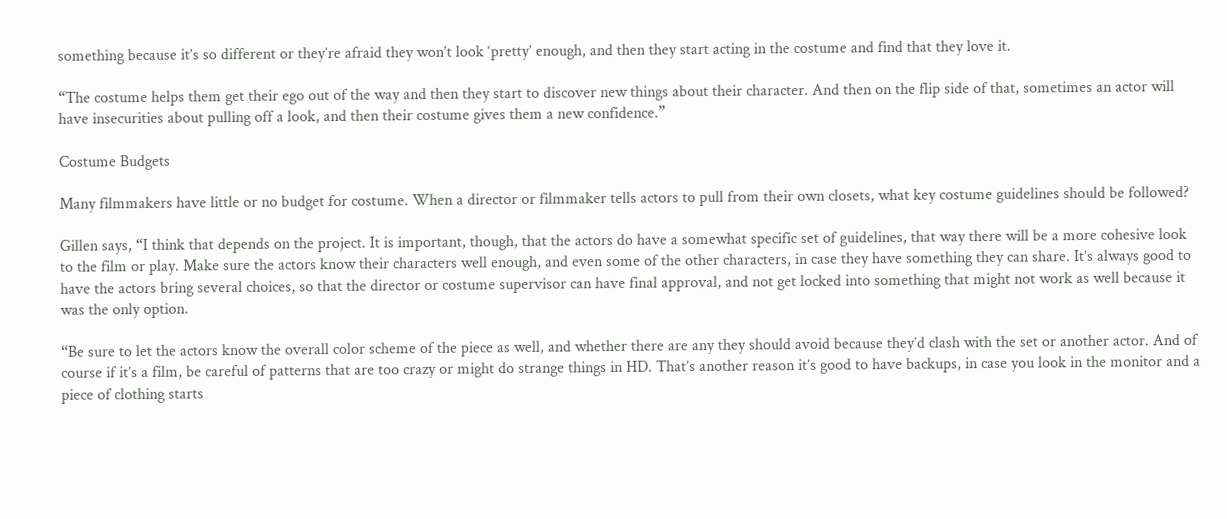something because it’s so different or they’re afraid they won’t look ‘pretty’ enough, and then they start acting in the costume and find that they love it.

“The costume helps them get their ego out of the way and then they start to discover new things about their character. And then on the flip side of that, sometimes an actor will have insecurities about pulling off a look, and then their costume gives them a new confidence.”

Costume Budgets

Many filmmakers have little or no budget for costume. When a director or filmmaker tells actors to pull from their own closets, what key costume guidelines should be followed?

Gillen says, “I think that depends on the project. It is important, though, that the actors do have a somewhat specific set of guidelines, that way there will be a more cohesive look to the film or play. Make sure the actors know their characters well enough, and even some of the other characters, in case they have something they can share. It’s always good to have the actors bring several choices, so that the director or costume supervisor can have final approval, and not get locked into something that might not work as well because it was the only option.

“Be sure to let the actors know the overall color scheme of the piece as well, and whether there are any they should avoid because they’d clash with the set or another actor. And of course if it’s a film, be careful of patterns that are too crazy or might do strange things in HD. That’s another reason it’s good to have backups, in case you look in the monitor and a piece of clothing starts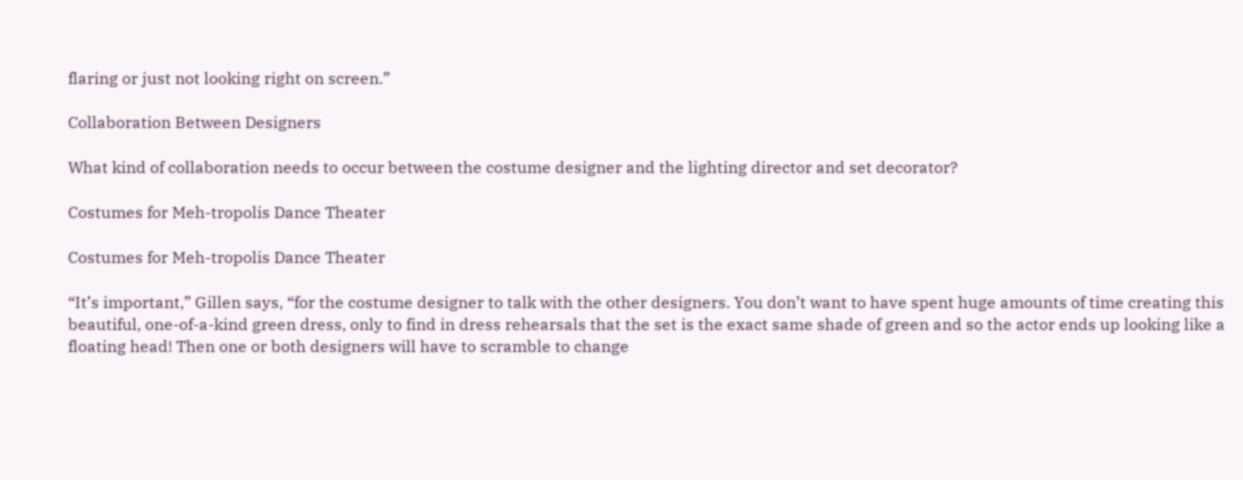flaring or just not looking right on screen.”

Collaboration Between Designers

What kind of collaboration needs to occur between the costume designer and the lighting director and set decorator?

Costumes for Meh-tropolis Dance Theater

Costumes for Meh-tropolis Dance Theater

“It’s important,” Gillen says, “for the costume designer to talk with the other designers. You don’t want to have spent huge amounts of time creating this beautiful, one-of-a-kind green dress, only to find in dress rehearsals that the set is the exact same shade of green and so the actor ends up looking like a floating head! Then one or both designers will have to scramble to change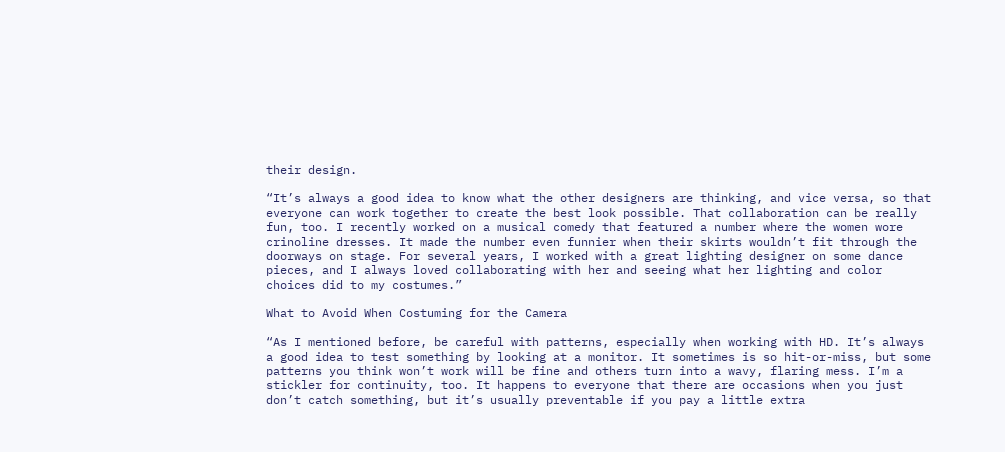their design.

“It’s always a good idea to know what the other designers are thinking, and vice versa, so that everyone can work together to create the best look possible. That collaboration can be really fun, too. I recently worked on a musical comedy that featured a number where the women wore crinoline dresses. It made the number even funnier when their skirts wouldn’t fit through the doorways on stage. For several years, I worked with a great lighting designer on some dance pieces, and I always loved collaborating with her and seeing what her lighting and color choices did to my costumes.”

What to Avoid When Costuming for the Camera

“As I mentioned before, be careful with patterns, especially when working with HD. It’s always a good idea to test something by looking at a monitor. It sometimes is so hit-or-miss, but some patterns you think won’t work will be fine and others turn into a wavy, flaring mess. I’m a stickler for continuity, too. It happens to everyone that there are occasions when you just don’t catch something, but it’s usually preventable if you pay a little extra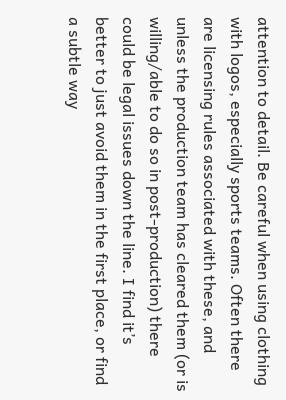attention to detail. Be careful when using clothing with logos, especially sports teams. Often there are licensing rules associated with these, and unless the production team has cleared them (or is willing/able to do so in post-production) there could be legal issues down the line. I find it’s better to just avoid them in the first place, or find a subtle way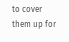to cover them up for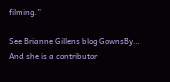filming.”

See Brianne Gillens blog GownsBy… And she is a contributor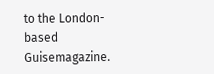to the London-based Guisemagazine.